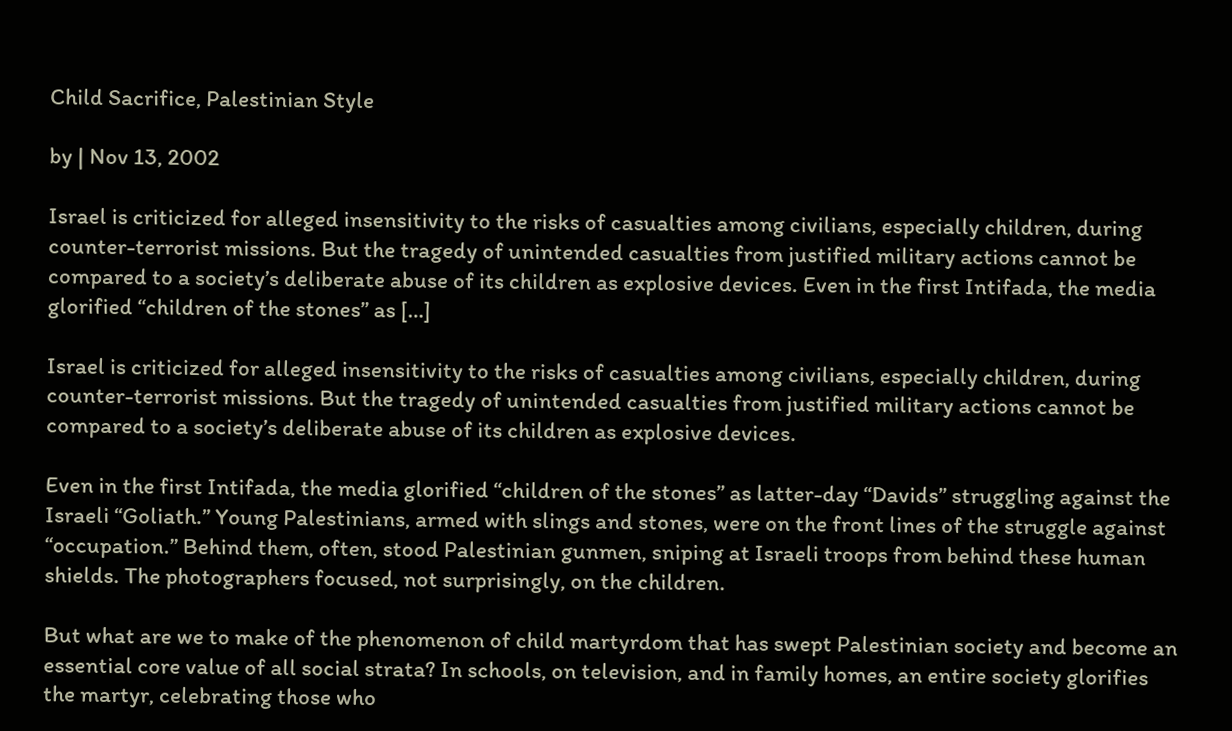Child Sacrifice, Palestinian Style

by | Nov 13, 2002

Israel is criticized for alleged insensitivity to the risks of casualties among civilians, especially children, during counter-terrorist missions. But the tragedy of unintended casualties from justified military actions cannot be compared to a society’s deliberate abuse of its children as explosive devices. Even in the first Intifada, the media glorified “children of the stones” as […]

Israel is criticized for alleged insensitivity to the risks of casualties among civilians, especially children, during counter-terrorist missions. But the tragedy of unintended casualties from justified military actions cannot be compared to a society’s deliberate abuse of its children as explosive devices.

Even in the first Intifada, the media glorified “children of the stones” as latter-day “Davids” struggling against the Israeli “Goliath.” Young Palestinians, armed with slings and stones, were on the front lines of the struggle against “occupation.” Behind them, often, stood Palestinian gunmen, sniping at Israeli troops from behind these human shields. The photographers focused, not surprisingly, on the children.

But what are we to make of the phenomenon of child martyrdom that has swept Palestinian society and become an essential core value of all social strata? In schools, on television, and in family homes, an entire society glorifies the martyr, celebrating those who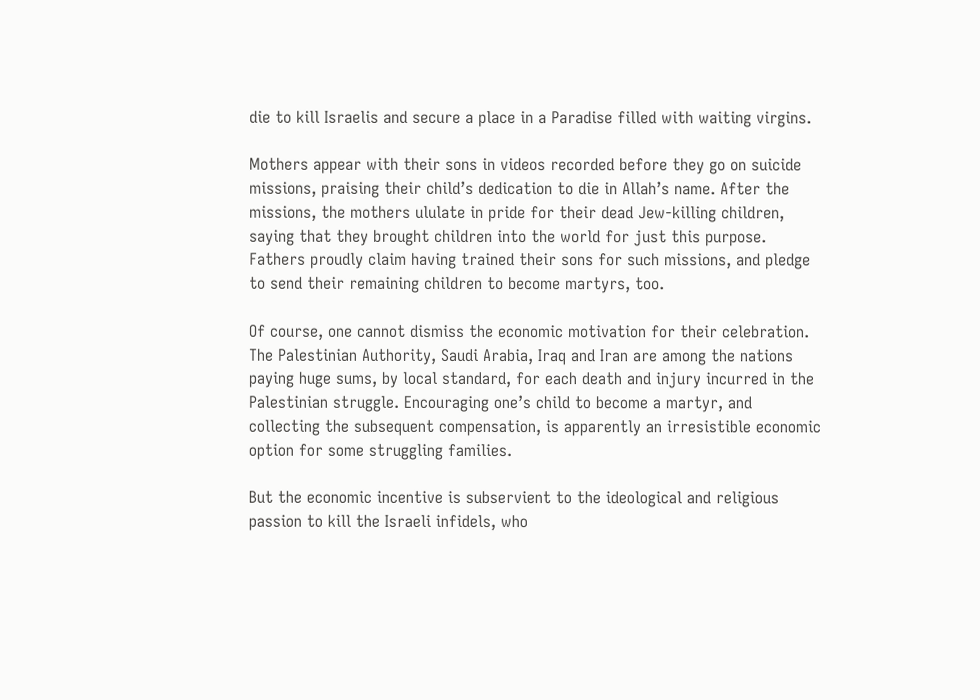die to kill Israelis and secure a place in a Paradise filled with waiting virgins.

Mothers appear with their sons in videos recorded before they go on suicide missions, praising their child’s dedication to die in Allah’s name. After the missions, the mothers ululate in pride for their dead Jew-killing children, saying that they brought children into the world for just this purpose. Fathers proudly claim having trained their sons for such missions, and pledge to send their remaining children to become martyrs, too.

Of course, one cannot dismiss the economic motivation for their celebration. The Palestinian Authority, Saudi Arabia, Iraq and Iran are among the nations paying huge sums, by local standard, for each death and injury incurred in the Palestinian struggle. Encouraging one’s child to become a martyr, and collecting the subsequent compensation, is apparently an irresistible economic option for some struggling families.

But the economic incentive is subservient to the ideological and religious passion to kill the Israeli infidels, who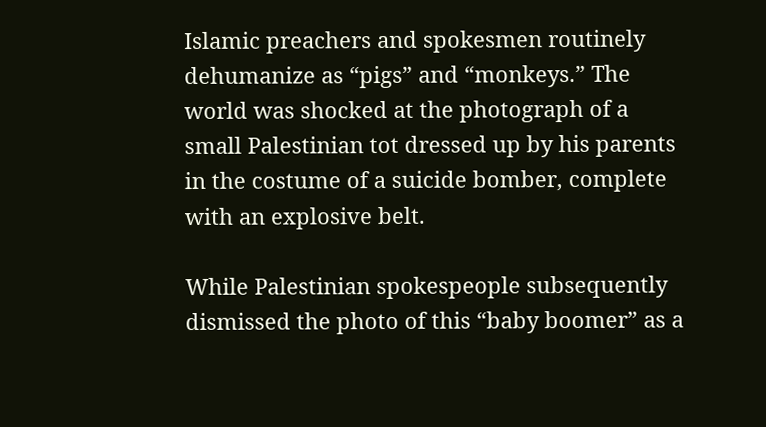Islamic preachers and spokesmen routinely dehumanize as “pigs” and “monkeys.” The world was shocked at the photograph of a small Palestinian tot dressed up by his parents in the costume of a suicide bomber, complete with an explosive belt.

While Palestinian spokespeople subsequently dismissed the photo of this “baby boomer” as a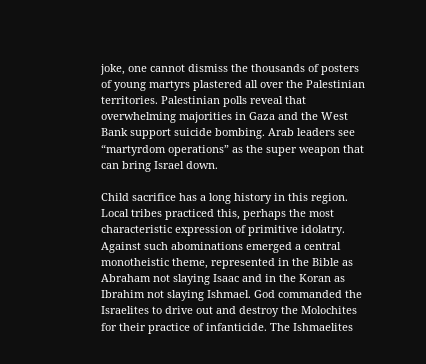joke, one cannot dismiss the thousands of posters of young martyrs plastered all over the Palestinian territories. Palestinian polls reveal that overwhelming majorities in Gaza and the West Bank support suicide bombing. Arab leaders see “martyrdom operations” as the super weapon that can bring Israel down.

Child sacrifice has a long history in this region. Local tribes practiced this, perhaps the most characteristic expression of primitive idolatry. Against such abominations emerged a central monotheistic theme, represented in the Bible as Abraham not slaying Isaac and in the Koran as Ibrahim not slaying Ishmael. God commanded the Israelites to drive out and destroy the Molochites for their practice of infanticide. The Ishmaelites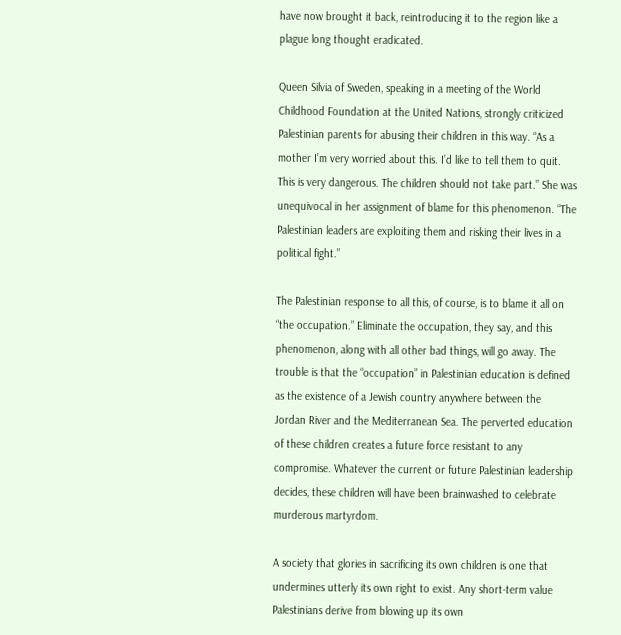have now brought it back, reintroducing it to the region like a plague long thought eradicated.

Queen Silvia of Sweden, speaking in a meeting of the World Childhood Foundation at the United Nations, strongly criticized Palestinian parents for abusing their children in this way. “As a mother I’m very worried about this. I’d like to tell them to quit. This is very dangerous. The children should not take part.” She was unequivocal in her assignment of blame for this phenomenon. “The Palestinian leaders are exploiting them and risking their lives in a political fight.”

The Palestinian response to all this, of course, is to blame it all on “the occupation.” Eliminate the occupation, they say, and this phenomenon, along with all other bad things, will go away. The trouble is that the “occupation” in Palestinian education is defined as the existence of a Jewish country anywhere between the Jordan River and the Mediterranean Sea. The perverted education of these children creates a future force resistant to any compromise. Whatever the current or future Palestinian leadership decides, these children will have been brainwashed to celebrate murderous martyrdom.

A society that glories in sacrificing its own children is one that undermines utterly its own right to exist. Any short-term value Palestinians derive from blowing up its own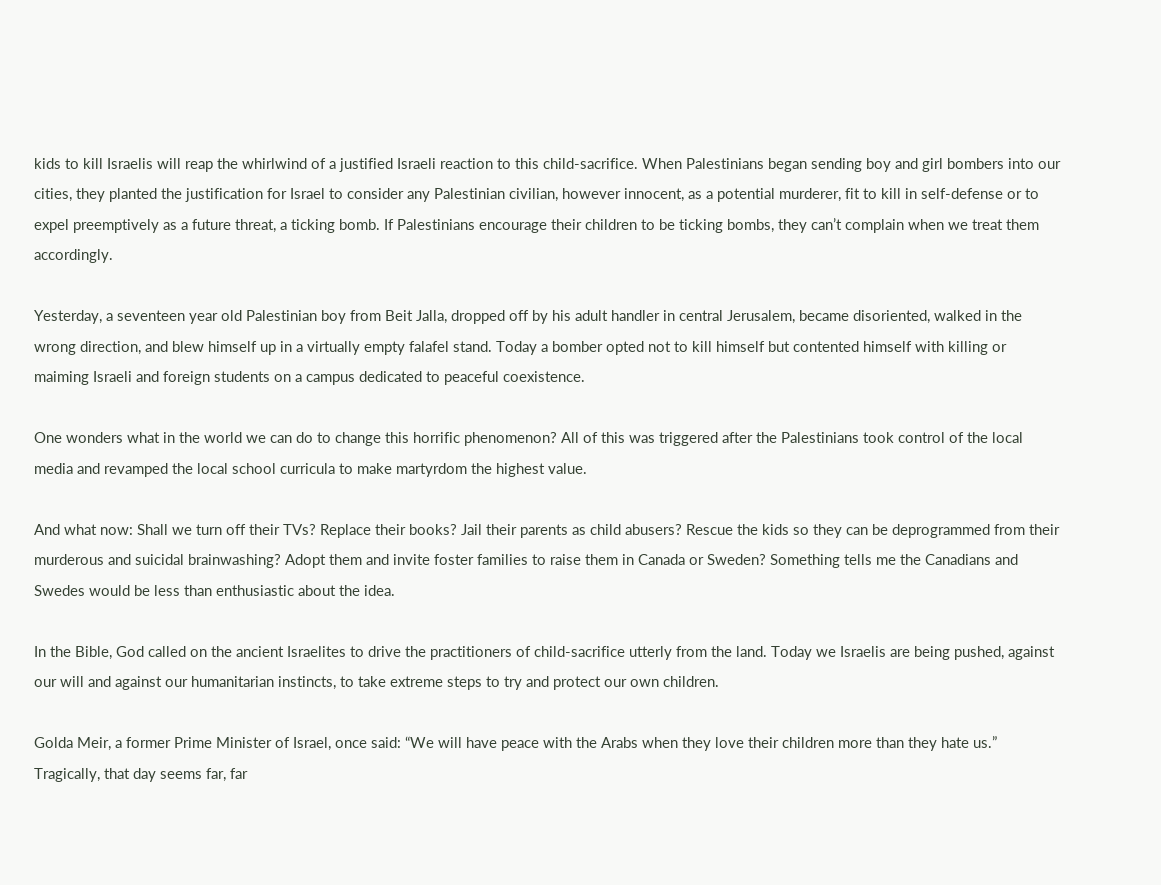kids to kill Israelis will reap the whirlwind of a justified Israeli reaction to this child-sacrifice. When Palestinians began sending boy and girl bombers into our cities, they planted the justification for Israel to consider any Palestinian civilian, however innocent, as a potential murderer, fit to kill in self-defense or to expel preemptively as a future threat, a ticking bomb. If Palestinians encourage their children to be ticking bombs, they can’t complain when we treat them accordingly.

Yesterday, a seventeen year old Palestinian boy from Beit Jalla, dropped off by his adult handler in central Jerusalem, became disoriented, walked in the wrong direction, and blew himself up in a virtually empty falafel stand. Today a bomber opted not to kill himself but contented himself with killing or maiming Israeli and foreign students on a campus dedicated to peaceful coexistence.

One wonders what in the world we can do to change this horrific phenomenon? All of this was triggered after the Palestinians took control of the local media and revamped the local school curricula to make martyrdom the highest value.

And what now: Shall we turn off their TVs? Replace their books? Jail their parents as child abusers? Rescue the kids so they can be deprogrammed from their murderous and suicidal brainwashing? Adopt them and invite foster families to raise them in Canada or Sweden? Something tells me the Canadians and Swedes would be less than enthusiastic about the idea.

In the Bible, God called on the ancient Israelites to drive the practitioners of child-sacrifice utterly from the land. Today we Israelis are being pushed, against our will and against our humanitarian instincts, to take extreme steps to try and protect our own children.

Golda Meir, a former Prime Minister of Israel, once said: “We will have peace with the Arabs when they love their children more than they hate us.” Tragically, that day seems far, far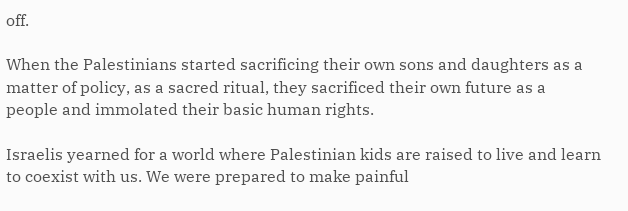off.

When the Palestinians started sacrificing their own sons and daughters as a matter of policy, as a sacred ritual, they sacrificed their own future as a people and immolated their basic human rights.

Israelis yearned for a world where Palestinian kids are raised to live and learn to coexist with us. We were prepared to make painful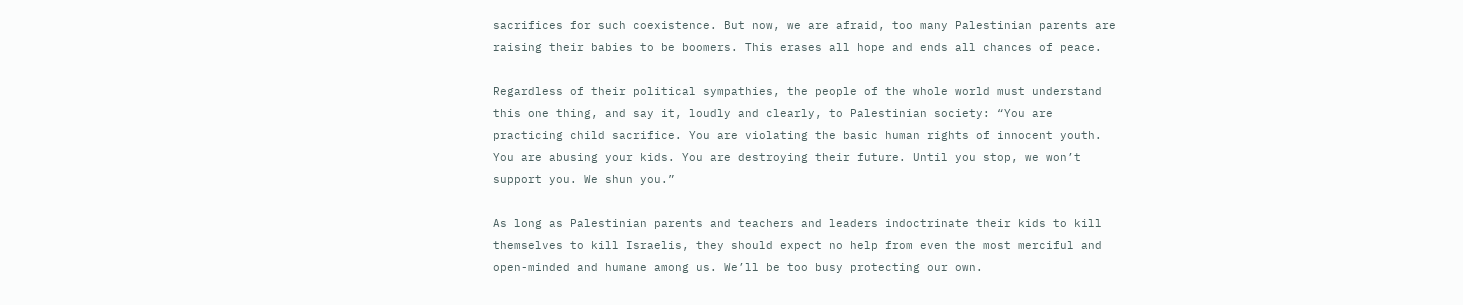sacrifices for such coexistence. But now, we are afraid, too many Palestinian parents are raising their babies to be boomers. This erases all hope and ends all chances of peace.

Regardless of their political sympathies, the people of the whole world must understand this one thing, and say it, loudly and clearly, to Palestinian society: “You are practicing child sacrifice. You are violating the basic human rights of innocent youth. You are abusing your kids. You are destroying their future. Until you stop, we won’t support you. We shun you.”

As long as Palestinian parents and teachers and leaders indoctrinate their kids to kill themselves to kill Israelis, they should expect no help from even the most merciful and open-minded and humane among us. We’ll be too busy protecting our own.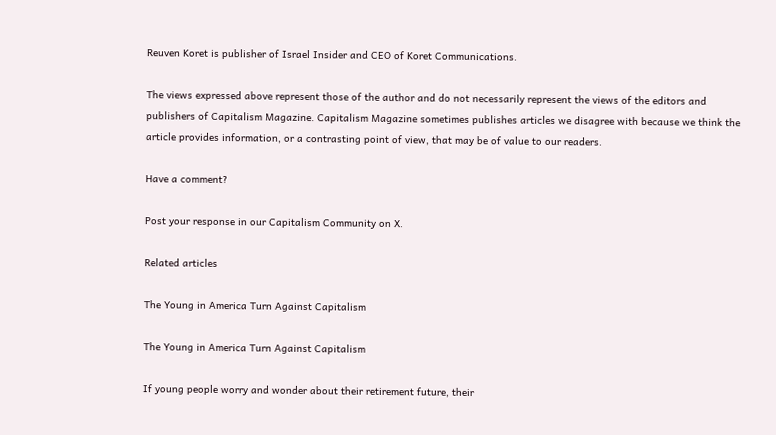Reuven Koret is publisher of Israel Insider and CEO of Koret Communications.

The views expressed above represent those of the author and do not necessarily represent the views of the editors and publishers of Capitalism Magazine. Capitalism Magazine sometimes publishes articles we disagree with because we think the article provides information, or a contrasting point of view, that may be of value to our readers.

Have a comment?

Post your response in our Capitalism Community on X.

Related articles

The Young in America Turn Against Capitalism

The Young in America Turn Against Capitalism

If young people worry and wonder about their retirement future, their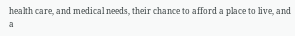health care, and medical needs, their chance to afford a place to live, and a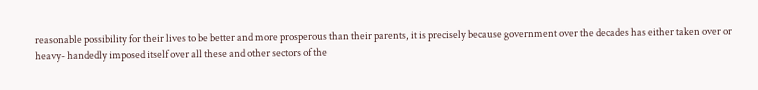reasonable possibility for their lives to be better and more prosperous than their parents, it is precisely because government over the decades has either taken over or heavy- handedly imposed itself over all these and other sectors of the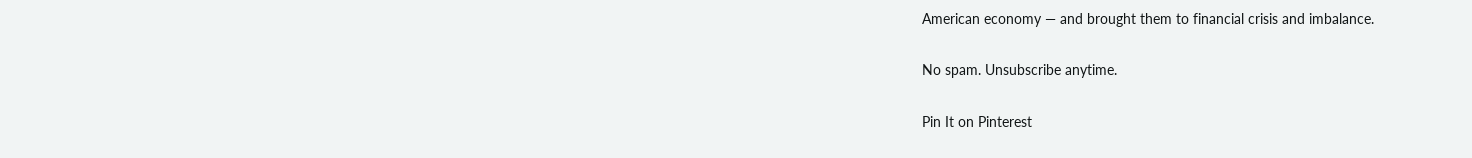American economy — and brought them to financial crisis and imbalance.

No spam. Unsubscribe anytime.

Pin It on Pinterest